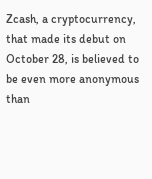Zcash, a cryptocurrency, that made its debut on October 28, is believed to be even more anonymous than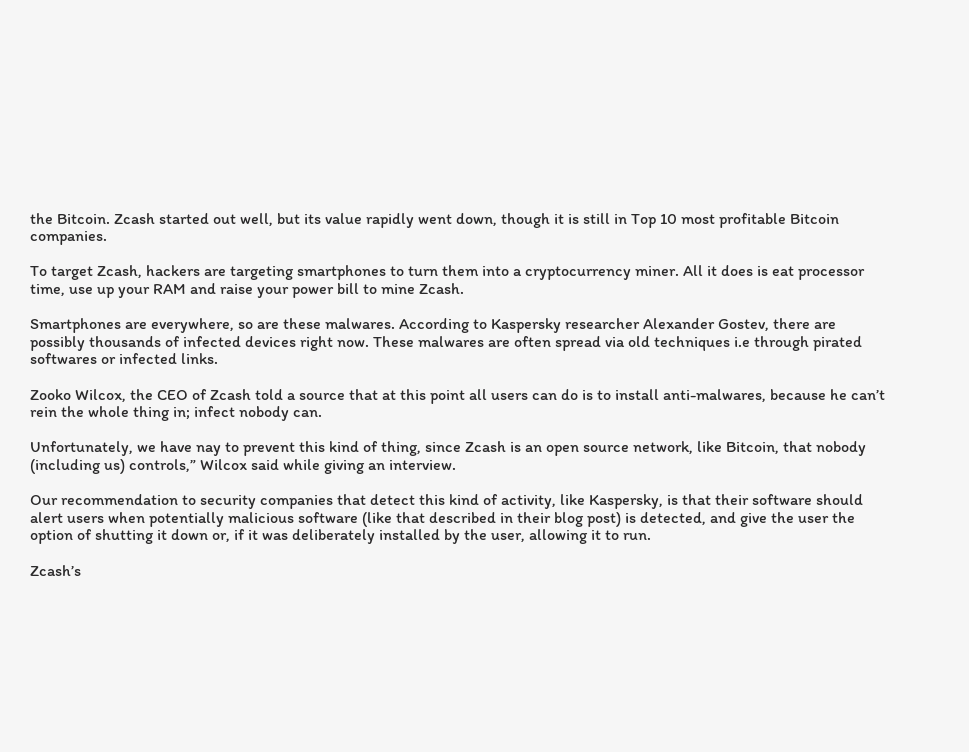the Bitcoin. Zcash started out well, but its value rapidly went down, though it is still in Top 10 most profitable Bitcoin companies.

To target Zcash, hackers are targeting smartphones to turn them into a cryptocurrency miner. All it does is eat processor time, use up your RAM and raise your power bill to mine Zcash.

Smartphones are everywhere, so are these malwares. According to Kaspersky researcher Alexander Gostev, there are possibly thousands of infected devices right now. These malwares are often spread via old techniques i.e through pirated softwares or infected links.

Zooko Wilcox, the CEO of Zcash told a source that at this point all users can do is to install anti-malwares, because he can’t rein the whole thing in; infect nobody can.

Unfortunately, we have nay to prevent this kind of thing, since Zcash is an open source network, like Bitcoin, that nobody (including us) controls,” Wilcox said while giving an interview.

Our recommendation to security companies that detect this kind of activity, like Kaspersky, is that their software should alert users when potentially malicious software (like that described in their blog post) is detected, and give the user the option of shutting it down or, if it was deliberately installed by the user, allowing it to run.

Zcash’s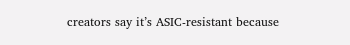creators say it’s ASIC-resistant because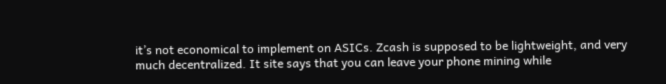it’s not economical to implement on ASICs. Zcash is supposed to be lightweight, and very much decentralized. It site says that you can leave your phone mining while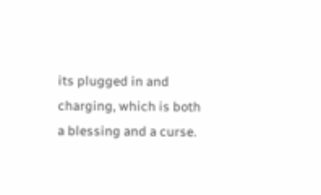its plugged in and charging, which is both a blessing and a curse.